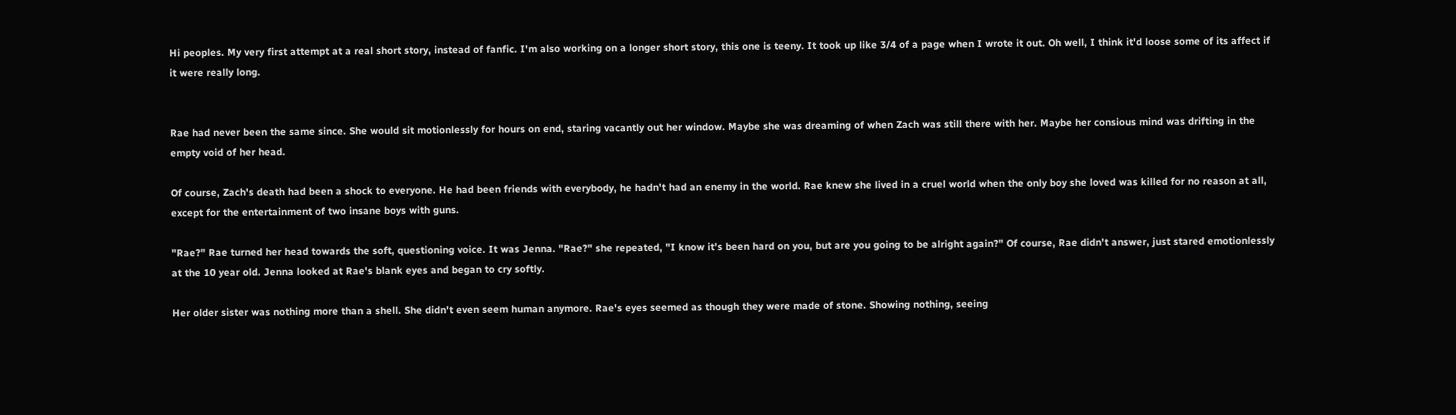Hi peoples. My very first attempt at a real short story, instead of fanfic. I'm also working on a longer short story, this one is teeny. It took up like 3/4 of a page when I wrote it out. Oh well, I think it'd loose some of its affect if it were really long.


Rae had never been the same since. She would sit motionlessly for hours on end, staring vacantly out her window. Maybe she was dreaming of when Zach was still there with her. Maybe her consious mind was drifting in the empty void of her head.

Of course, Zach's death had been a shock to everyone. He had been friends with everybody, he hadn't had an enemy in the world. Rae knew she lived in a cruel world when the only boy she loved was killed for no reason at all, except for the entertainment of two insane boys with guns.

"Rae?" Rae turned her head towards the soft, questioning voice. It was Jenna. "Rae?" she repeated, "I know it's been hard on you, but are you going to be alright again?" Of course, Rae didn't answer, just stared emotionlessly at the 10 year old. Jenna looked at Rae's blank eyes and began to cry softly.

Her older sister was nothing more than a shell. She didn't even seem human anymore. Rae's eyes seemed as though they were made of stone. Showing nothing, seeing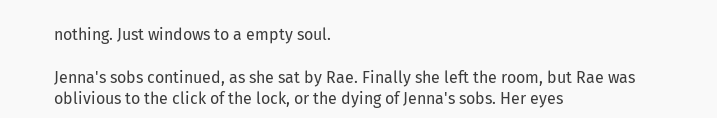nothing. Just windows to a empty soul.

Jenna's sobs continued, as she sat by Rae. Finally she left the room, but Rae was oblivious to the click of the lock, or the dying of Jenna's sobs. Her eyes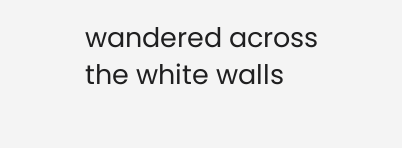wandered across the white walls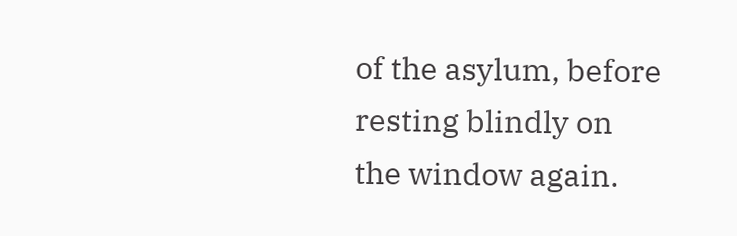of the asylum, before resting blindly on the window again.